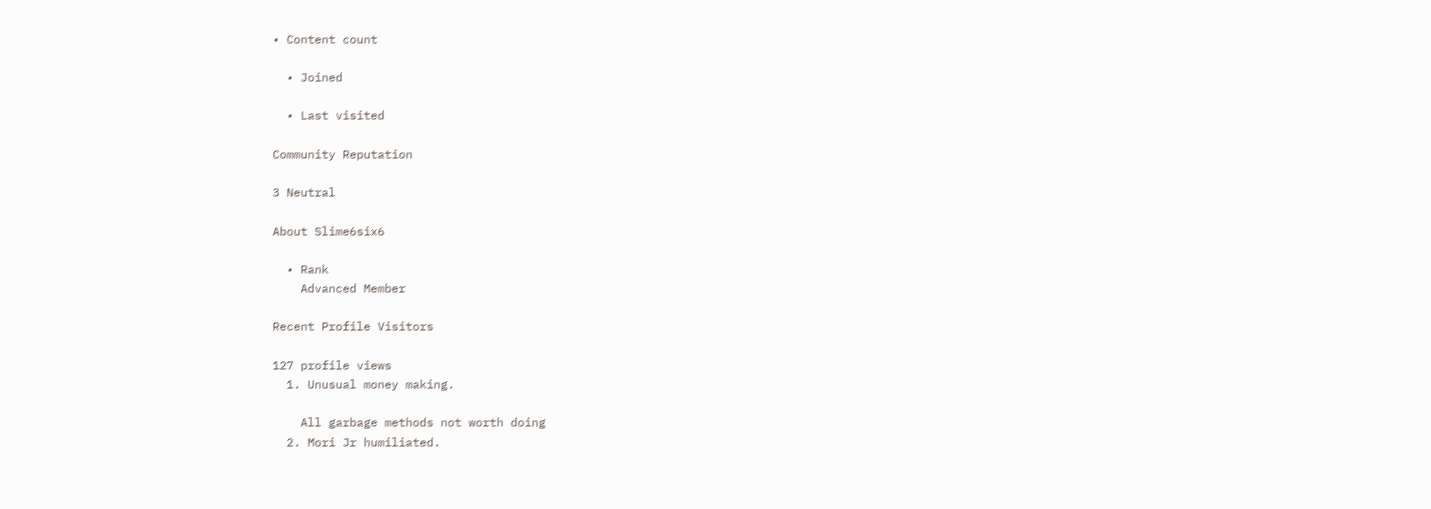• Content count

  • Joined

  • Last visited

Community Reputation

3 Neutral

About Slime6six6

  • Rank
    Advanced Member

Recent Profile Visitors

127 profile views
  1. Unusual money making.

    All garbage methods not worth doing
  2. Mori Jr humiliated.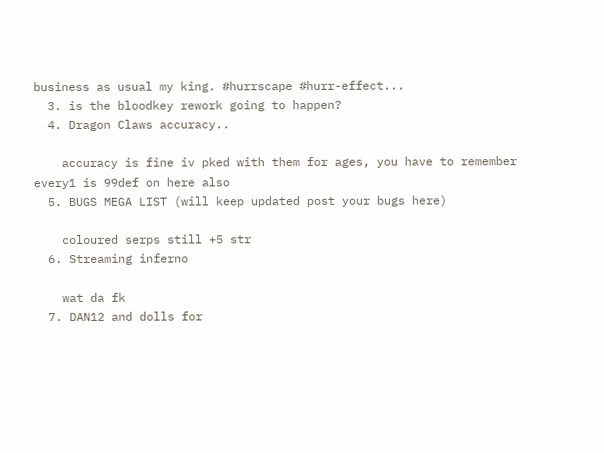business as usual my king. #hurrscape #hurr-effect...
  3. is the bloodkey rework going to happen?
  4. Dragon Claws accuracy..

    accuracy is fine iv pked with them for ages, you have to remember every1 is 99def on here also
  5. BUGS MEGA LIST (will keep updated post your bugs here)

    coloured serps still +5 str
  6. Streaming inferno

    wat da fk
  7. DAN12 and dolls for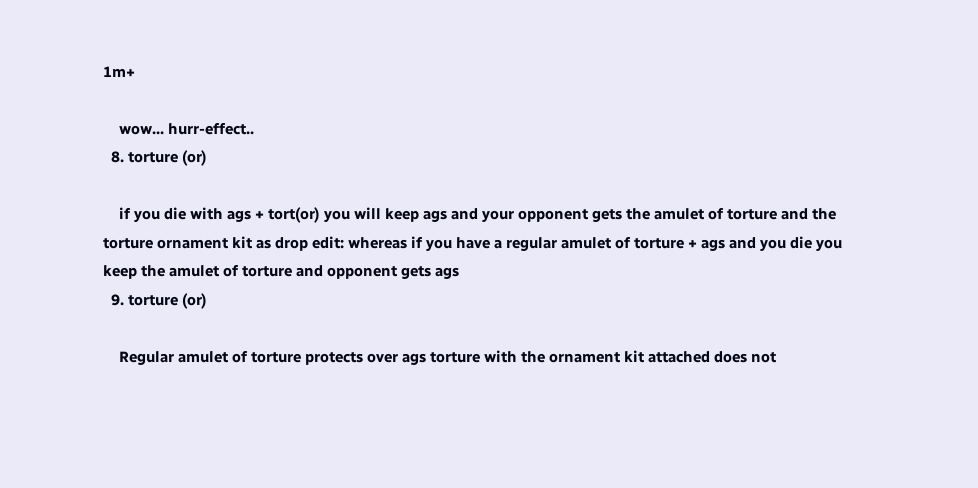1m+

    wow... hurr-effect..
  8. torture (or)

    if you die with ags + tort(or) you will keep ags and your opponent gets the amulet of torture and the torture ornament kit as drop edit: whereas if you have a regular amulet of torture + ags and you die you keep the amulet of torture and opponent gets ags
  9. torture (or)

    Regular amulet of torture protects over ags torture with the ornament kit attached does not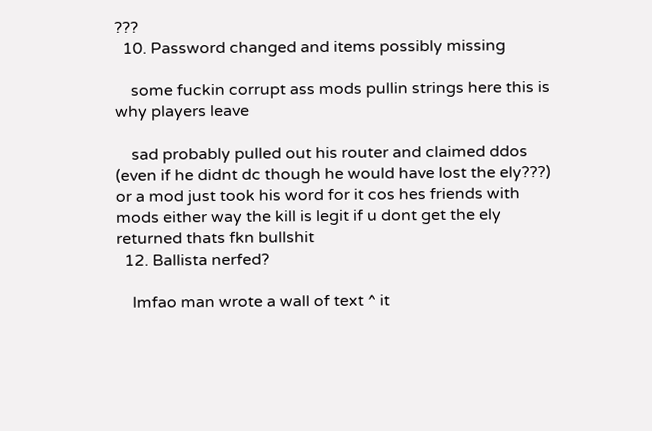???
  10. Password changed and items possibly missing

    some fuckin corrupt ass mods pullin strings here this is why players leave

    sad probably pulled out his router and claimed ddos (even if he didnt dc though he would have lost the ely???) or a mod just took his word for it cos hes friends with mods either way the kill is legit if u dont get the ely returned thats fkn bullshit
  12. Ballista nerfed?

    lmfao man wrote a wall of text ^ it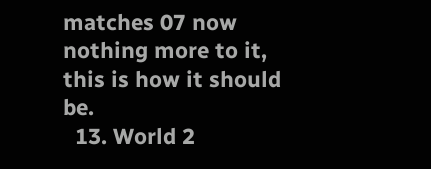matches 07 now nothing more to it, this is how it should be.
  13. World 2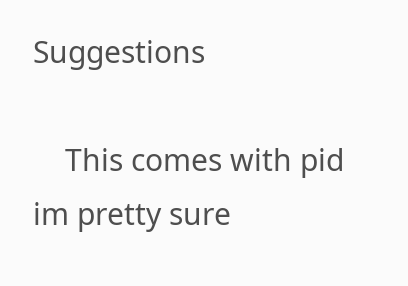Suggestions

    This comes with pid im pretty sure